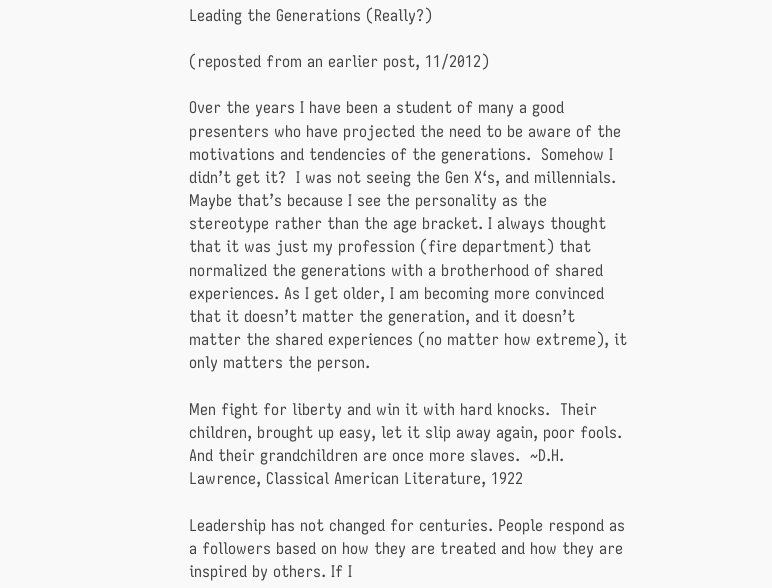Leading the Generations (Really?)

(reposted from an earlier post, 11/2012)

Over the years I have been a student of many a good presenters who have projected the need to be aware of the motivations and tendencies of the generations.  Somehow I didn’t get it?  I was not seeing the Gen X‘s, and millennials.  Maybe that’s because I see the personality as the stereotype rather than the age bracket. I always thought that it was just my profession (fire department) that normalized the generations with a brotherhood of shared experiences. As I get older, I am becoming more convinced that it doesn’t matter the generation, and it doesn’t matter the shared experiences (no matter how extreme), it only matters the person.

Men fight for liberty and win it with hard knocks.  Their children, brought up easy, let it slip away again, poor fools.  And their grandchildren are once more slaves.  ~D.H. Lawrence, Classical American Literature, 1922

Leadership has not changed for centuries. People respond as a followers based on how they are treated and how they are inspired by others. If I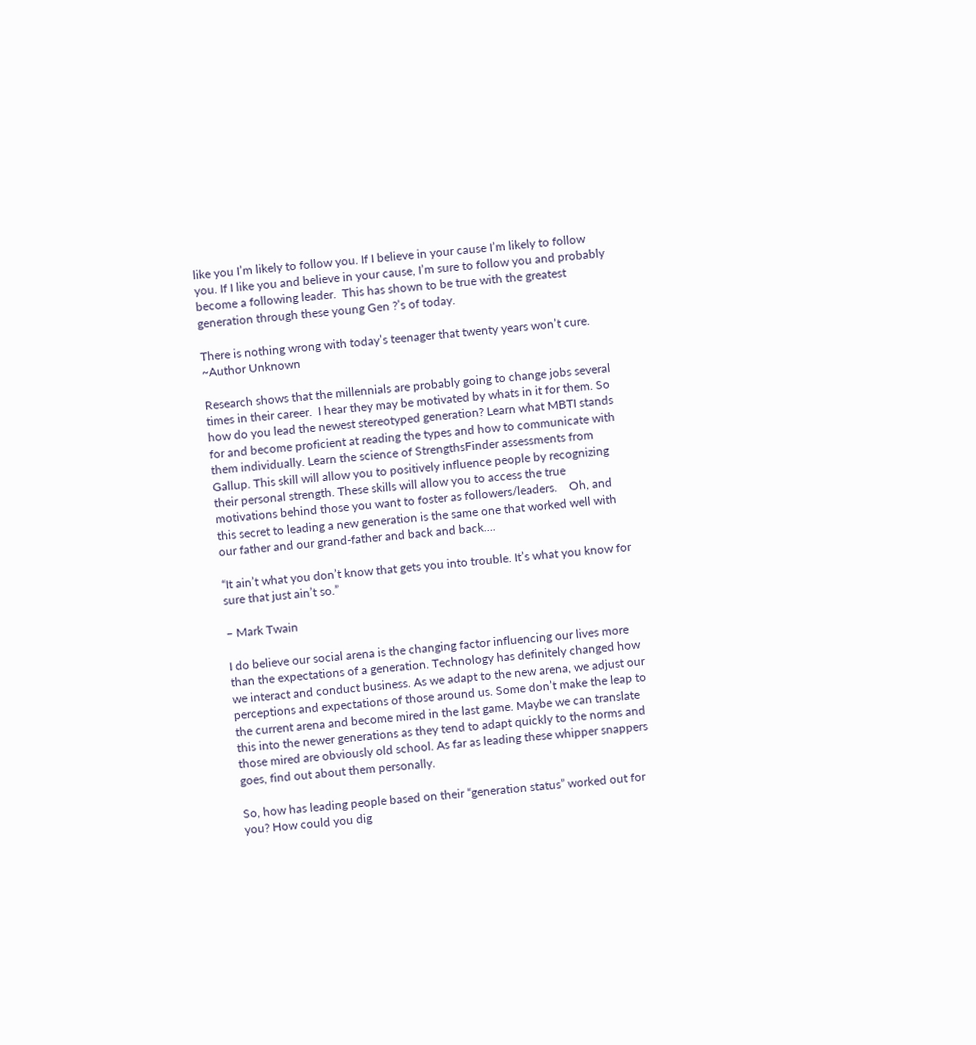like you I’m likely to follow you. If I believe in your cause I’m likely to follow you. If I like you and believe in your cause, I’m sure to follow you and probably become a following leader.  This has shown to be true with the greatest generation through these young Gen ?’s of today.

There is nothing wrong with today’s teenager that twenty years won’t cure.  ~Author Unknown

Research shows that the millennials are probably going to change jobs several times in their career.  I hear they may be motivated by whats in it for them. So how do you lead the newest stereotyped generation? Learn what MBTI stands for and become proficient at reading the types and how to communicate with them individually. Learn the science of StrengthsFinder assessments from Gallup. This skill will allow you to positively influence people by recognizing their personal strength. These skills will allow you to access the true motivations behind those you want to foster as followers/leaders.    Oh, and this secret to leading a new generation is the same one that worked well with our father and our grand-father and back and back….

“It ain’t what you don’t know that gets you into trouble. It’s what you know for sure that just ain’t so.”

– Mark Twain

I do believe our social arena is the changing factor influencing our lives more than the expectations of a generation. Technology has definitely changed how we interact and conduct business. As we adapt to the new arena, we adjust our perceptions and expectations of those around us. Some don’t make the leap to the current arena and become mired in the last game. Maybe we can translate this into the newer generations as they tend to adapt quickly to the norms and those mired are obviously old school. As far as leading these whipper snappers goes, find out about them personally.

So, how has leading people based on their “generation status” worked out for you? How could you dig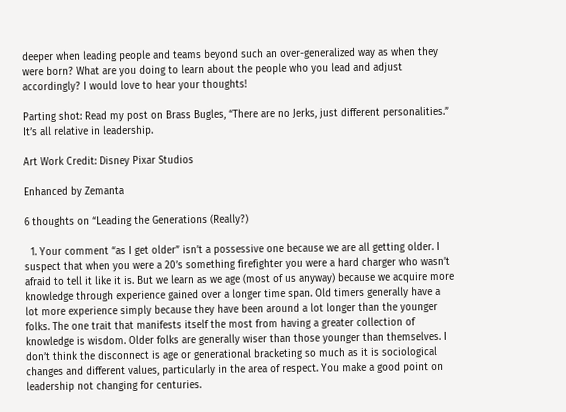deeper when leading people and teams beyond such an over-generalized way as when they were born? What are you doing to learn about the people who you lead and adjust accordingly? I would love to hear your thoughts!

Parting shot: Read my post on Brass Bugles, “There are no Jerks, just different personalities.”  It’s all relative in leadership.

Art Work Credit: Disney Pixar Studios

Enhanced by Zemanta

6 thoughts on “Leading the Generations (Really?)

  1. Your comment “as I get older” isn’t a possessive one because we are all getting older. I suspect that when you were a 20’s something firefighter you were a hard charger who wasn’t afraid to tell it like it is. But we learn as we age (most of us anyway) because we acquire more knowledge through experience gained over a longer time span. Old timers generally have a lot more experience simply because they have been around a lot longer than the younger folks. The one trait that manifests itself the most from having a greater collection of knowledge is wisdom. Older folks are generally wiser than those younger than themselves. I don’t think the disconnect is age or generational bracketing so much as it is sociological changes and different values, particularly in the area of respect. You make a good point on leadership not changing for centuries.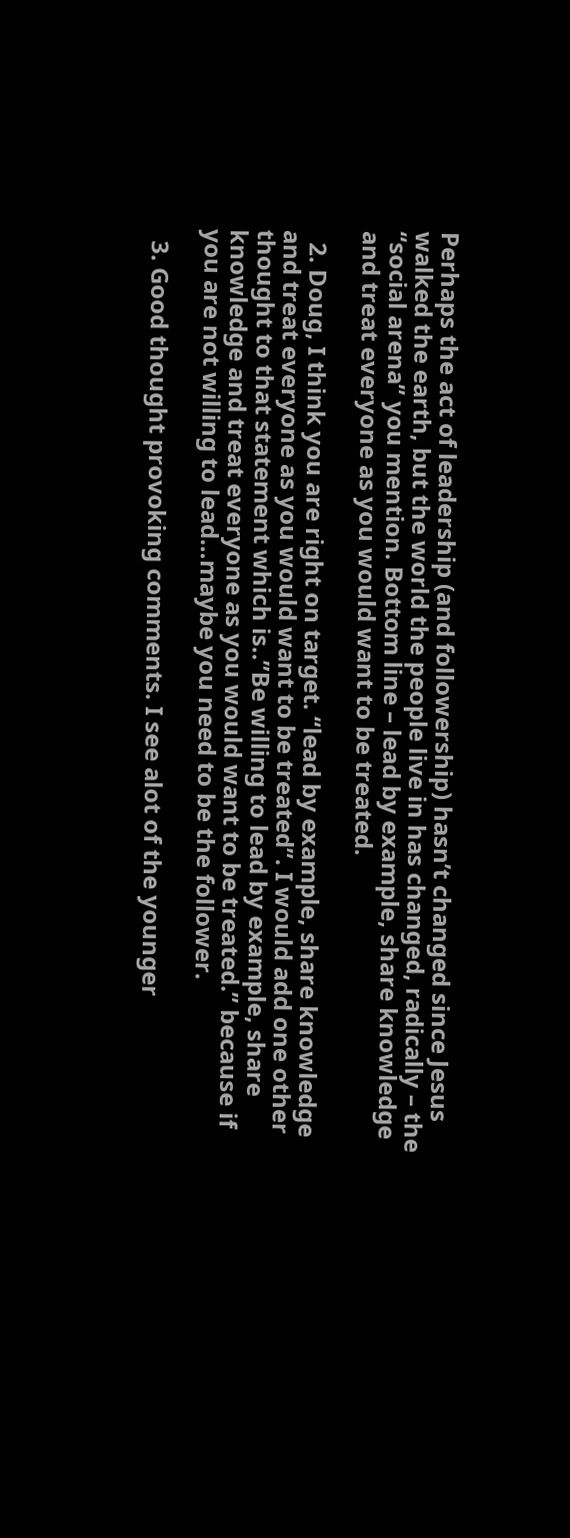Perhaps the act of leadership (and followership) hasn’t changed since Jesus walked the earth, but the world the people live in has changed, radically – the “social arena” you mention. Bottom line – lead by example, share knowledge and treat everyone as you would want to be treated.

  2. Doug, I think you are right on target. “lead by example, share knowledge and treat everyone as you would want to be treated”. I would add one other thought to that statement which is..”Be willing to lead by example, share knowledge and treat everyone as you would want to be treated.” because if you are not willing to lead…maybe you need to be the follower.

  3. Good thought provoking comments. I see alot of the younger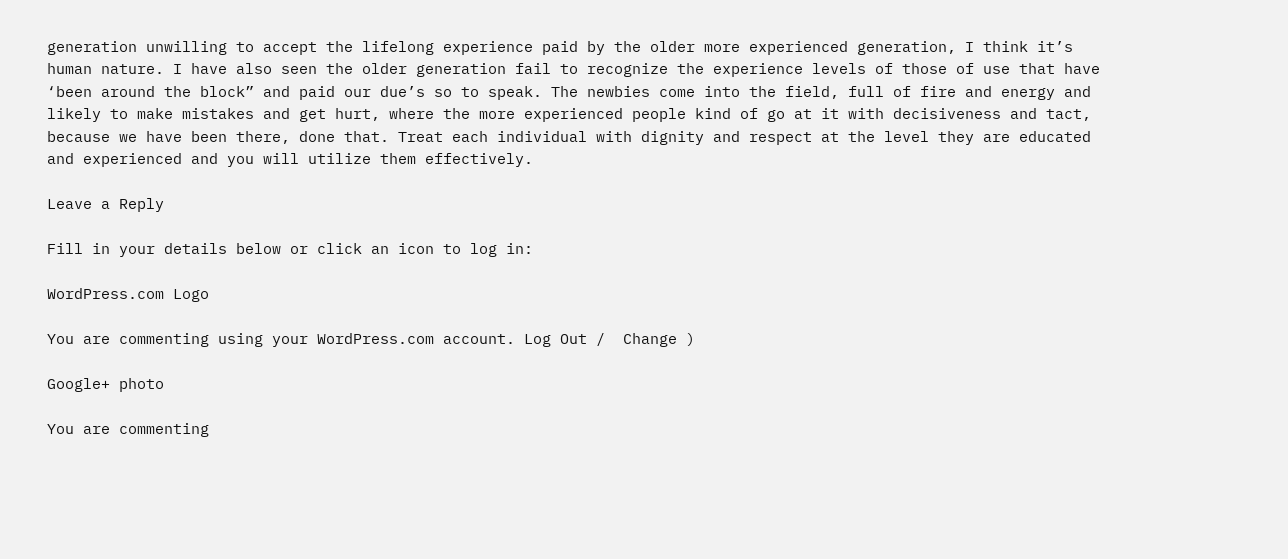generation unwilling to accept the lifelong experience paid by the older more experienced generation, I think it’s human nature. I have also seen the older generation fail to recognize the experience levels of those of use that have ‘been around the block” and paid our due’s so to speak. The newbies come into the field, full of fire and energy and likely to make mistakes and get hurt, where the more experienced people kind of go at it with decisiveness and tact, because we have been there, done that. Treat each individual with dignity and respect at the level they are educated and experienced and you will utilize them effectively.

Leave a Reply

Fill in your details below or click an icon to log in:

WordPress.com Logo

You are commenting using your WordPress.com account. Log Out /  Change )

Google+ photo

You are commenting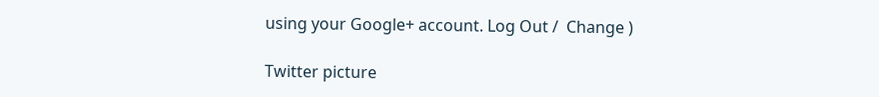using your Google+ account. Log Out /  Change )

Twitter picture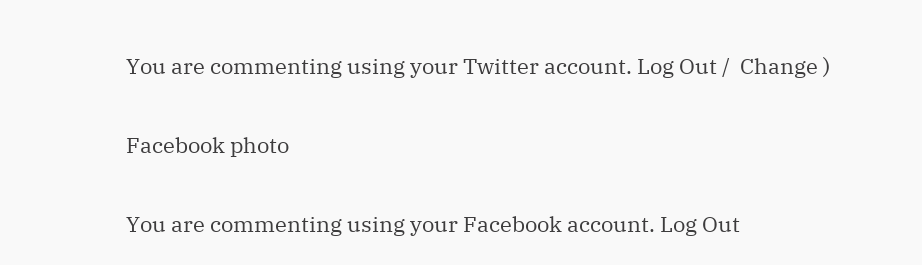You are commenting using your Twitter account. Log Out /  Change )

Facebook photo

You are commenting using your Facebook account. Log Out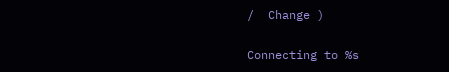/  Change )

Connecting to %s